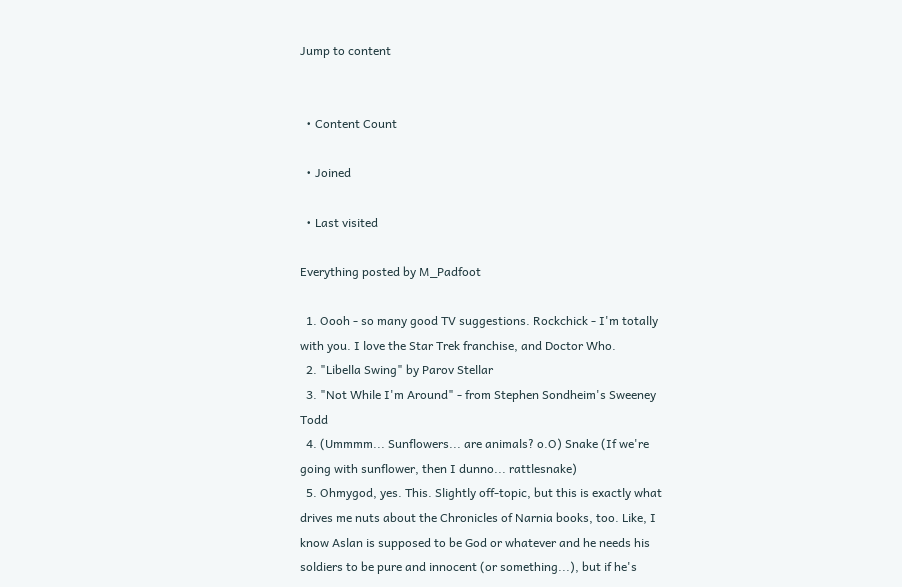Jump to content


  • Content Count

  • Joined

  • Last visited

Everything posted by M_Padfoot

  1. Oooh - so many good TV suggestions. Rockchick - I'm totally with you. I love the Star Trek franchise, and Doctor Who.
  2. "Libella Swing" by Parov Stellar
  3. "Not While I'm Around" - from Stephen Sondheim's Sweeney Todd
  4. (Ummmm... Sunflowers... are animals? o.O) Snake (If we're going with sunflower, then I dunno... rattlesnake)
  5. Ohmygod, yes. This. Slightly off-topic, but this is exactly what drives me nuts about the Chronicles of Narnia books, too. Like, I know Aslan is supposed to be God or whatever and he needs his soldiers to be pure and innocent (or something...), but if he's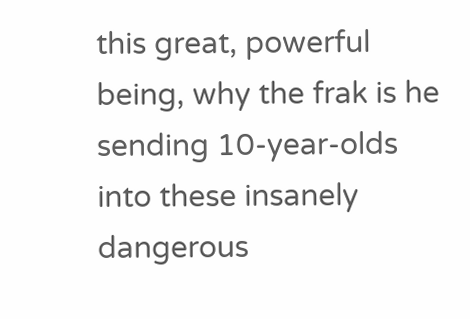this great, powerful being, why the frak is he sending 10-year-olds into these insanely dangerous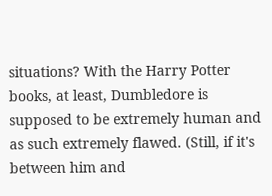situations? With the Harry Potter books, at least, Dumbledore is supposed to be extremely human and as such extremely flawed. (Still, if it's between him and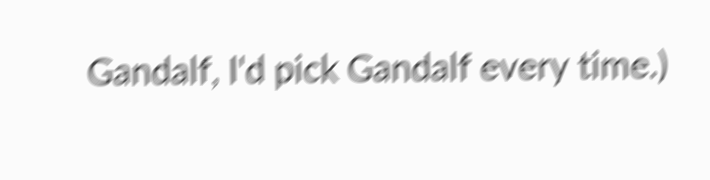Gandalf, I'd pick Gandalf every time.)